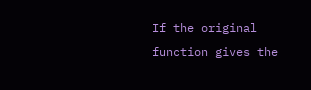If the original function gives the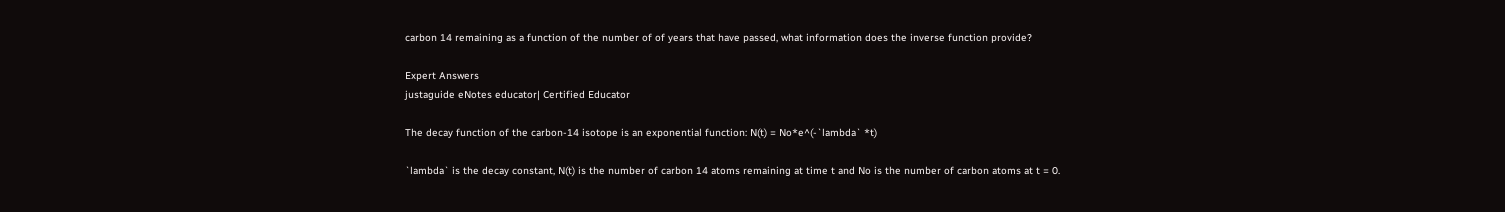carbon 14 remaining as a function of the number of of years that have passed, what information does the inverse function provide?

Expert Answers
justaguide eNotes educator| Certified Educator

The decay function of the carbon-14 isotope is an exponential function: N(t) = No*e^(-`lambda` *t)

`lambda` is the decay constant, N(t) is the number of carbon 14 atoms remaining at time t and No is the number of carbon atoms at t = 0.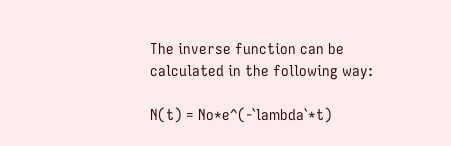The inverse function can be calculated in the following way:

N(t) = No*e^(-`lambda`*t)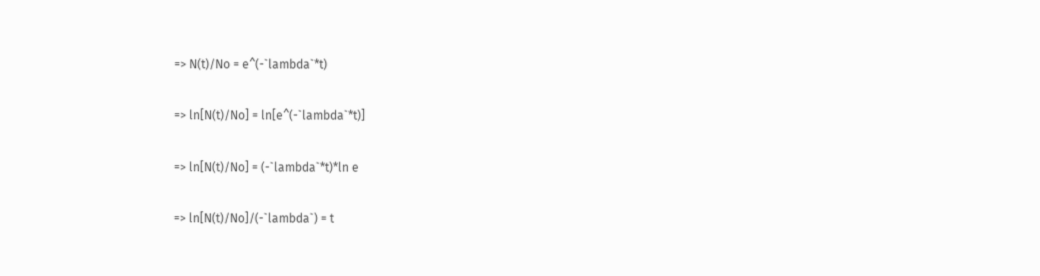=> N(t)/No = e^(-`lambda`*t)

=> ln[N(t)/No] = ln[e^(-`lambda`*t)]

=> ln[N(t)/No] = (-`lambda`*t)*ln e

=> ln[N(t)/No]/(-`lambda`) = t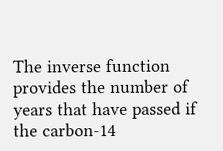The inverse function provides the number of years that have passed if the carbon-14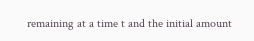remaining at a time t and the initial amount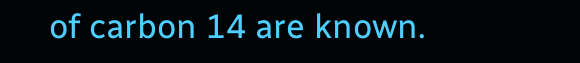of carbon 14 are known.